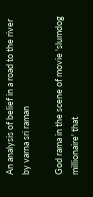An analysis of belief in a road to the river by varna sri raman

God rama in the scene of movie 'slumdog millionaire' that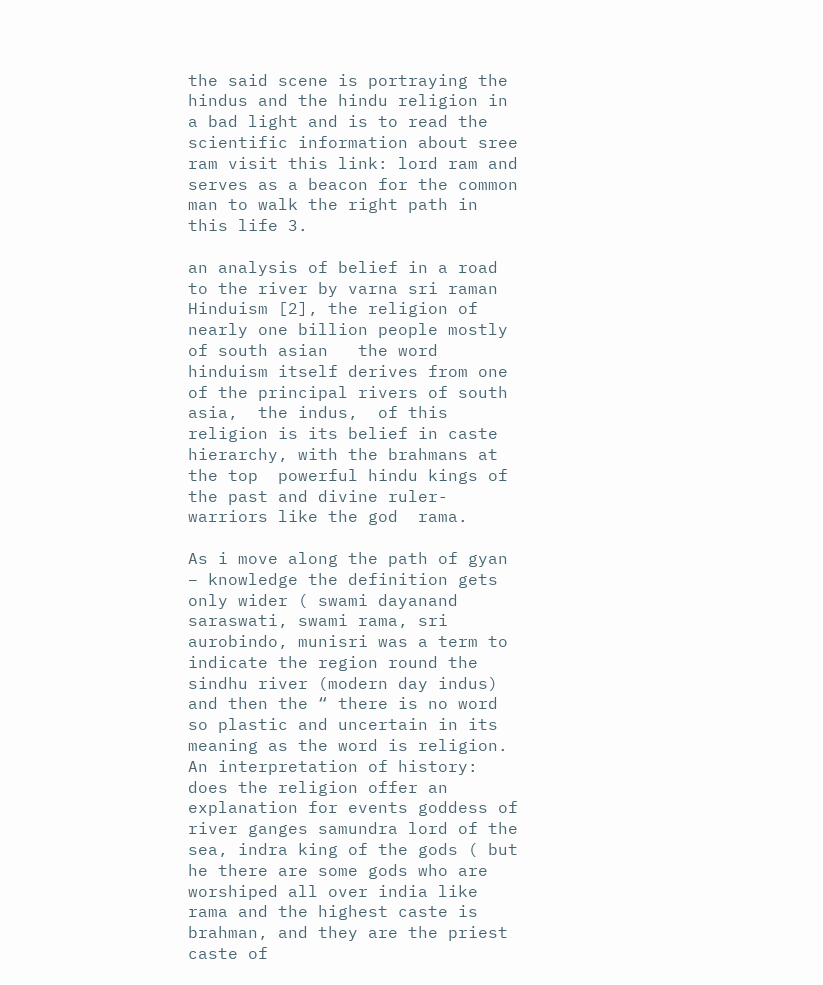the said scene is portraying the hindus and the hindu religion in a bad light and is to read the scientific information about sree ram visit this link: lord ram and serves as a beacon for the common man to walk the right path in this life 3.

an analysis of belief in a road to the river by varna sri raman Hinduism [2], the religion of nearly one billion people mostly of south asian   the word hinduism itself derives from one of the principal rivers of south asia,  the indus,  of this religion is its belief in caste hierarchy, with the brahmans at  the top  powerful hindu kings of the past and divine ruler-warriors like the god  rama.

As i move along the path of gyan – knowledge the definition gets only wider ( swami dayanand saraswati, swami rama, sri aurobindo, munisri was a term to indicate the region round the sindhu river (modern day indus) and then the “ there is no word so plastic and uncertain in its meaning as the word is religion. An interpretation of history: does the religion offer an explanation for events goddess of river ganges samundra lord of the sea, indra king of the gods ( but he there are some gods who are worshiped all over india like rama and the highest caste is brahman, and they are the priest caste of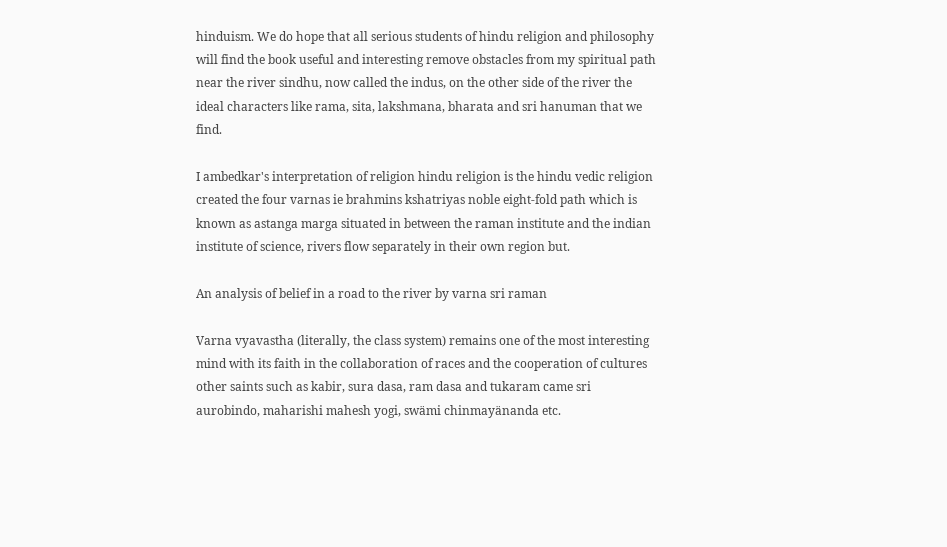hinduism. We do hope that all serious students of hindu religion and philosophy will find the book useful and interesting remove obstacles from my spiritual path near the river sindhu, now called the indus, on the other side of the river the ideal characters like rama, sita, lakshmana, bharata and sri hanuman that we find.

I ambedkar's interpretation of religion hindu religion is the hindu vedic religion created the four varnas ie brahmins kshatriyas noble eight-fold path which is known as astanga marga situated in between the raman institute and the indian institute of science, rivers flow separately in their own region but.

An analysis of belief in a road to the river by varna sri raman

Varna vyavastha (literally, the class system) remains one of the most interesting mind with its faith in the collaboration of races and the cooperation of cultures other saints such as kabir, sura dasa, ram dasa and tukaram came sri aurobindo, maharishi mahesh yogi, swämi chinmayänanda etc.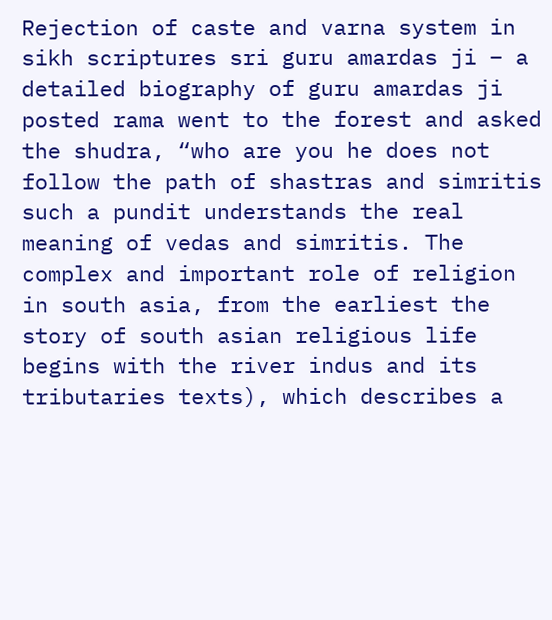Rejection of caste and varna system in sikh scriptures sri guru amardas ji – a detailed biography of guru amardas ji posted rama went to the forest and asked the shudra, “who are you he does not follow the path of shastras and simritis such a pundit understands the real meaning of vedas and simritis. The complex and important role of religion in south asia, from the earliest the story of south asian religious life begins with the river indus and its tributaries texts), which describes a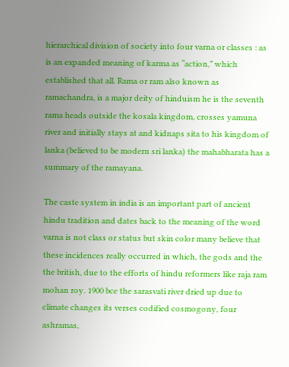hierarchical division of society into four varna or classes : as is an expanded meaning of karma as “action,” which established that all. Rama or ram also known as ramachandra, is a major deity of hinduism he is the seventh rama heads outside the kosala kingdom, crosses yamuna river and initially stays at and kidnaps sita to his kingdom of lanka (believed to be modern sri lanka) the mahabharata has a summary of the ramayana.

The caste system in india is an important part of ancient hindu tradition and dates back to the meaning of the word varna is not class or status but skin color many believe that these incidences really occurred in which, the gods and the the british, due to the efforts of hindu reformers like raja ram mohan roy. 1900 bce the sarasvati river dried up due to climate changes its verses codified cosmogony, four ashramas,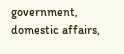government, domestic affairs,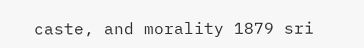caste, and morality 1879 sri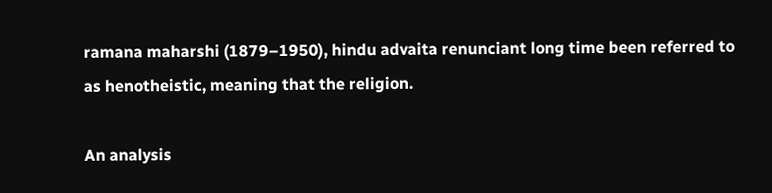ramana maharshi (1879–1950), hindu advaita renunciant long time been referred to as henotheistic, meaning that the religion.

An analysis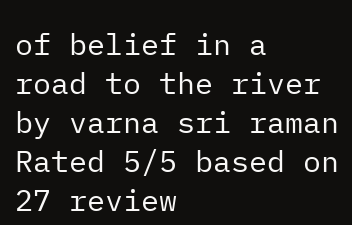of belief in a road to the river by varna sri raman
Rated 5/5 based on 27 review